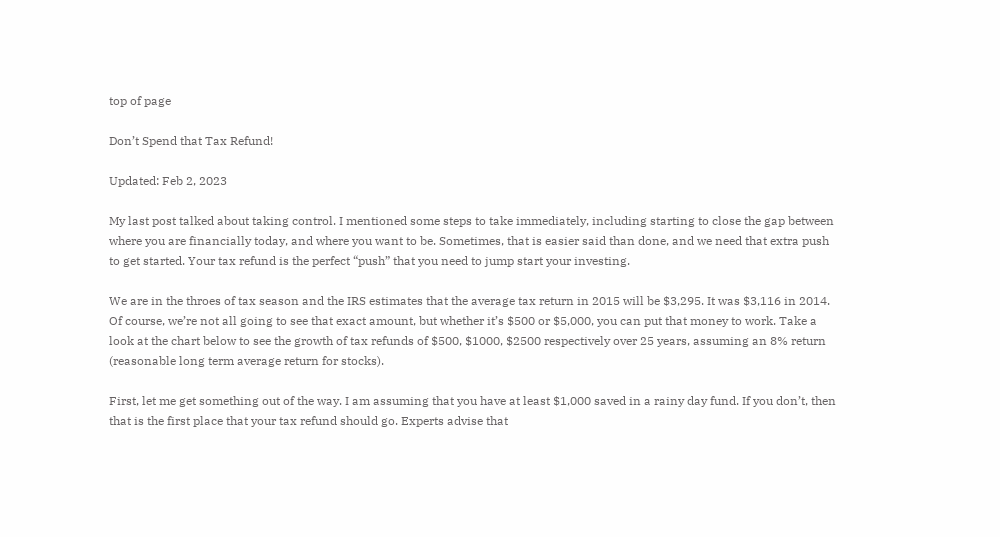top of page

Don’t Spend that Tax Refund!

Updated: Feb 2, 2023

My last post talked about taking control. I mentioned some steps to take immediately, including starting to close the gap between where you are financially today, and where you want to be. Sometimes, that is easier said than done, and we need that extra push to get started. Your tax refund is the perfect “push” that you need to jump start your investing.

We are in the throes of tax season and the IRS estimates that the average tax return in 2015 will be $3,295. It was $3,116 in 2014. Of course, we’re not all going to see that exact amount, but whether it’s $500 or $5,000, you can put that money to work. Take a look at the chart below to see the growth of tax refunds of $500, $1000, $2500 respectively over 25 years, assuming an 8% return (reasonable long term average return for stocks).

First, let me get something out of the way. I am assuming that you have at least $1,000 saved in a rainy day fund. If you don’t, then that is the first place that your tax refund should go. Experts advise that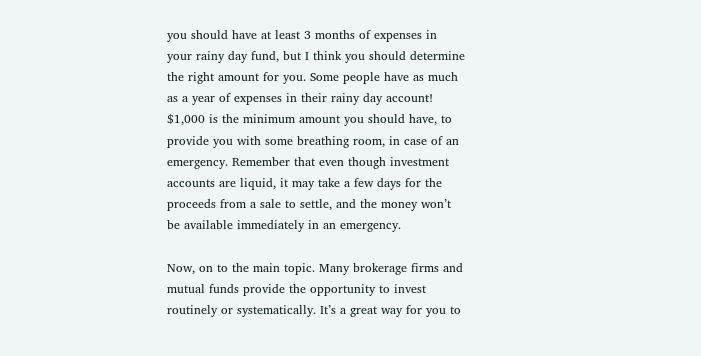you should have at least 3 months of expenses in your rainy day fund, but I think you should determine the right amount for you. Some people have as much as a year of expenses in their rainy day account! $1,000 is the minimum amount you should have, to provide you with some breathing room, in case of an emergency. Remember that even though investment accounts are liquid, it may take a few days for the proceeds from a sale to settle, and the money won’t be available immediately in an emergency.

Now, on to the main topic. Many brokerage firms and mutual funds provide the opportunity to invest routinely or systematically. It’s a great way for you to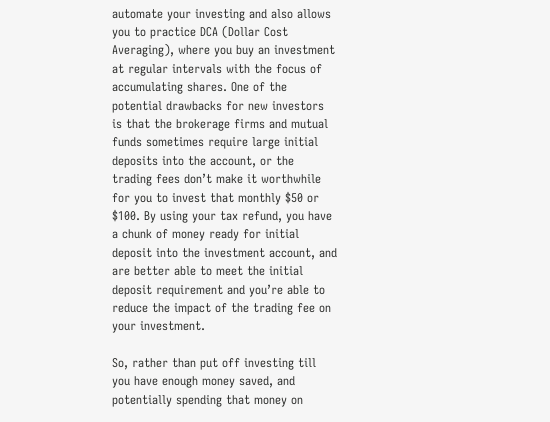automate your investing and also allows you to practice DCA (Dollar Cost Averaging), where you buy an investment at regular intervals with the focus of accumulating shares. One of the potential drawbacks for new investors is that the brokerage firms and mutual funds sometimes require large initial deposits into the account, or the trading fees don’t make it worthwhile for you to invest that monthly $50 or $100. By using your tax refund, you have a chunk of money ready for initial deposit into the investment account, and are better able to meet the initial deposit requirement and you’re able to reduce the impact of the trading fee on your investment.

So, rather than put off investing till you have enough money saved, and potentially spending that money on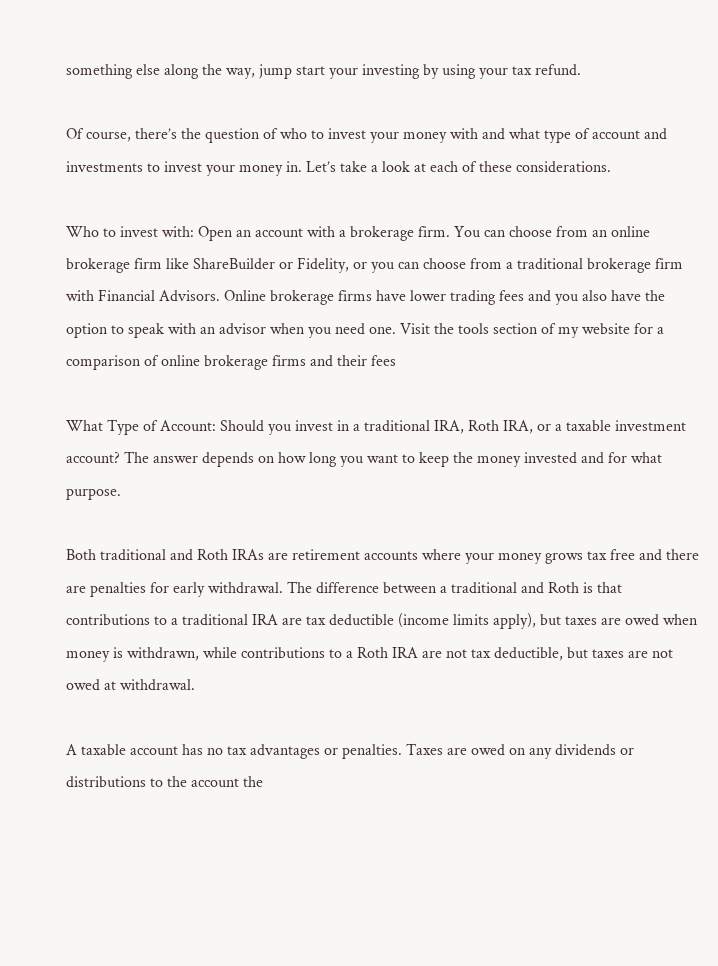something else along the way, jump start your investing by using your tax refund.

Of course, there’s the question of who to invest your money with and what type of account and investments to invest your money in. Let’s take a look at each of these considerations.

Who to invest with: Open an account with a brokerage firm. You can choose from an online brokerage firm like ShareBuilder or Fidelity, or you can choose from a traditional brokerage firm with Financial Advisors. Online brokerage firms have lower trading fees and you also have the option to speak with an advisor when you need one. Visit the tools section of my website for a comparison of online brokerage firms and their fees

What Type of Account: Should you invest in a traditional IRA, Roth IRA, or a taxable investment account? The answer depends on how long you want to keep the money invested and for what purpose.

Both traditional and Roth IRAs are retirement accounts where your money grows tax free and there are penalties for early withdrawal. The difference between a traditional and Roth is that contributions to a traditional IRA are tax deductible (income limits apply), but taxes are owed when money is withdrawn, while contributions to a Roth IRA are not tax deductible, but taxes are not owed at withdrawal.

A taxable account has no tax advantages or penalties. Taxes are owed on any dividends or distributions to the account the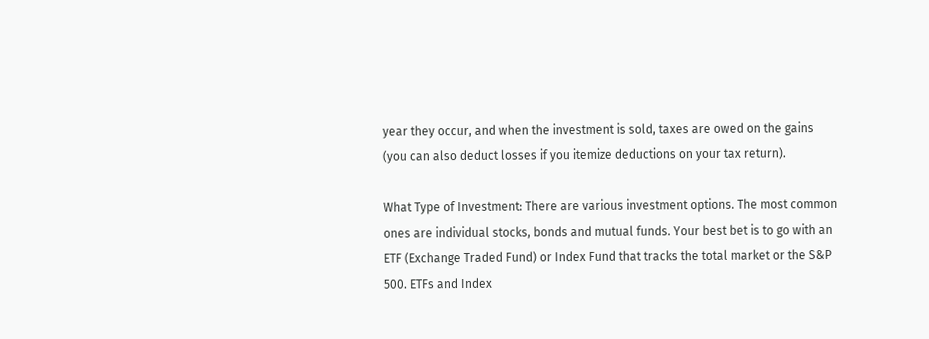year they occur, and when the investment is sold, taxes are owed on the gains (you can also deduct losses if you itemize deductions on your tax return).

What Type of Investment: There are various investment options. The most common ones are individual stocks, bonds and mutual funds. Your best bet is to go with an ETF (Exchange Traded Fund) or Index Fund that tracks the total market or the S&P 500. ETFs and Index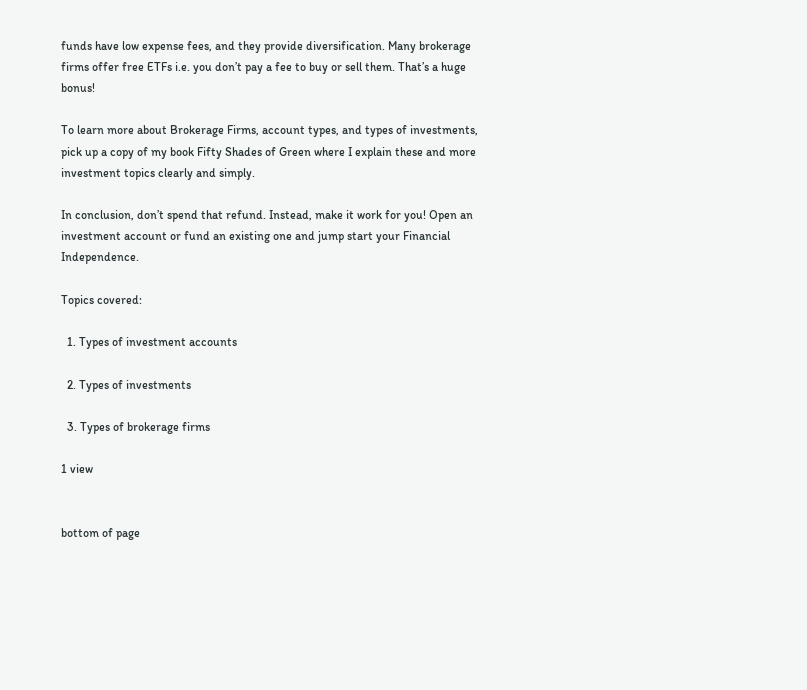funds have low expense fees, and they provide diversification. Many brokerage firms offer free ETFs i.e. you don’t pay a fee to buy or sell them. That’s a huge bonus!

To learn more about Brokerage Firms, account types, and types of investments, pick up a copy of my book Fifty Shades of Green where I explain these and more investment topics clearly and simply.

In conclusion, don’t spend that refund. Instead, make it work for you! Open an investment account or fund an existing one and jump start your Financial Independence.

Topics covered:

  1. Types of investment accounts

  2. Types of investments

  3. Types of brokerage firms

1 view


bottom of page